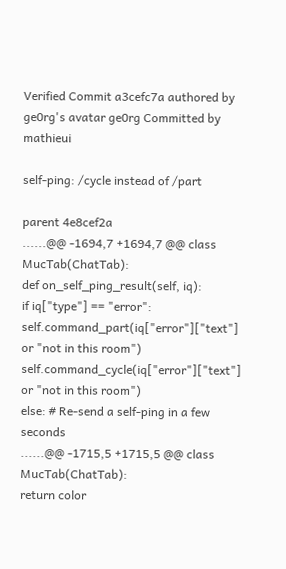Verified Commit a3cefc7a authored by ge0rg's avatar ge0rg Committed by mathieui

self-ping: /cycle instead of /part

parent 4e8cef2a
......@@ -1694,7 +1694,7 @@ class MucTab(ChatTab):
def on_self_ping_result(self, iq):
if iq["type"] == "error":
self.command_part(iq["error"]["text"] or "not in this room")
self.command_cycle(iq["error"]["text"] or "not in this room")
else: # Re-send a self-ping in a few seconds
......@@ -1715,5 +1715,5 @@ class MucTab(ChatTab):
return color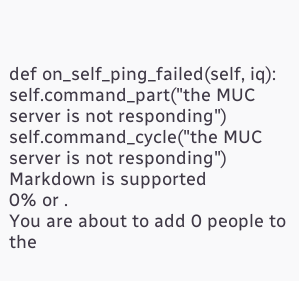def on_self_ping_failed(self, iq):
self.command_part("the MUC server is not responding")
self.command_cycle("the MUC server is not responding")
Markdown is supported
0% or .
You are about to add 0 people to the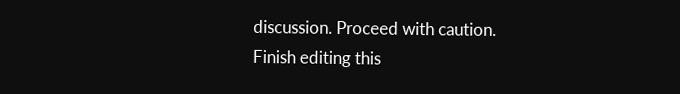discussion. Proceed with caution.
Finish editing this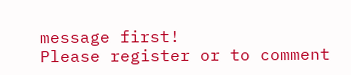message first!
Please register or to comment